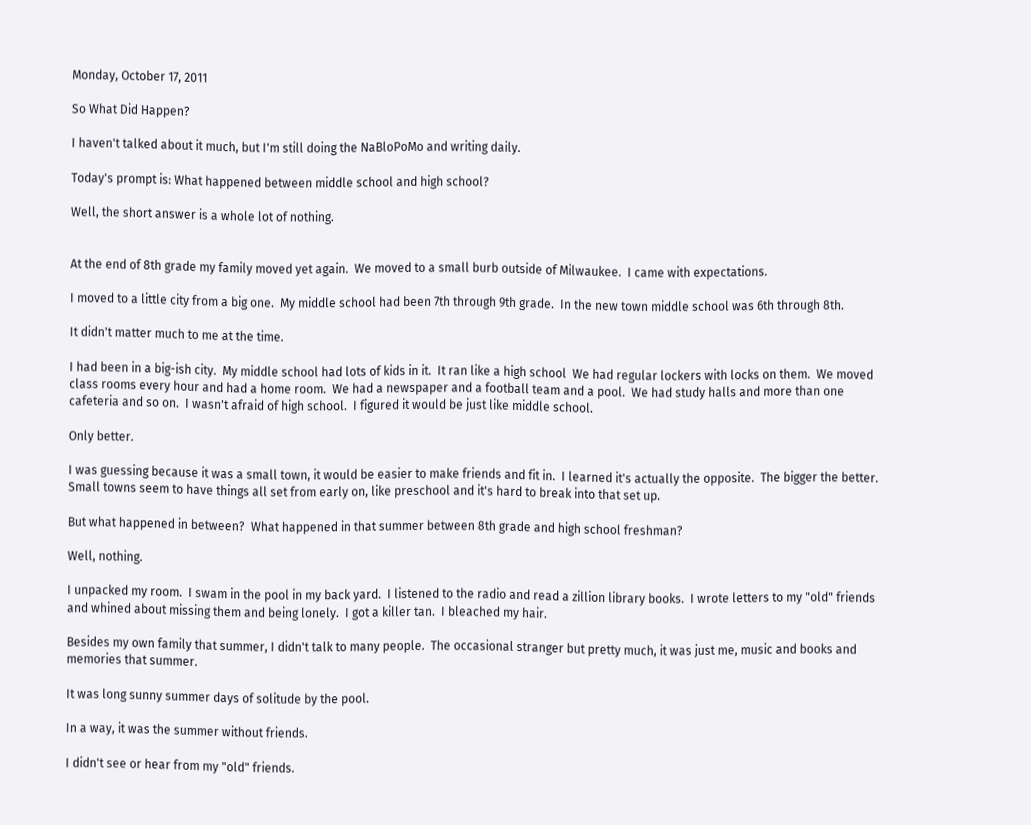Monday, October 17, 2011

So What Did Happen?

I haven't talked about it much, but I'm still doing the NaBloPoMo and writing daily.

Today's prompt is: What happened between middle school and high school?

Well, the short answer is a whole lot of nothing.


At the end of 8th grade my family moved yet again.  We moved to a small burb outside of Milwaukee.  I came with expectations.

I moved to a little city from a big one.  My middle school had been 7th through 9th grade.  In the new town middle school was 6th through 8th.

It didn't matter much to me at the time.

I had been in a big-ish city.  My middle school had lots of kids in it.  It ran like a high school  We had regular lockers with locks on them.  We moved class rooms every hour and had a home room.  We had a newspaper and a football team and a pool.  We had study halls and more than one cafeteria and so on.  I wasn't afraid of high school.  I figured it would be just like middle school.

Only better.

I was guessing because it was a small town, it would be easier to make friends and fit in.  I learned it's actually the opposite.  The bigger the better.  Small towns seem to have things all set from early on, like preschool and it's hard to break into that set up.

But what happened in between?  What happened in that summer between 8th grade and high school freshman?

Well, nothing.

I unpacked my room.  I swam in the pool in my back yard.  I listened to the radio and read a zillion library books.  I wrote letters to my "old" friends and whined about missing them and being lonely.  I got a killer tan.  I bleached my hair.

Besides my own family that summer, I didn't talk to many people.  The occasional stranger but pretty much, it was just me, music and books and memories that summer.

It was long sunny summer days of solitude by the pool.

In a way, it was the summer without friends.

I didn't see or hear from my "old" friends.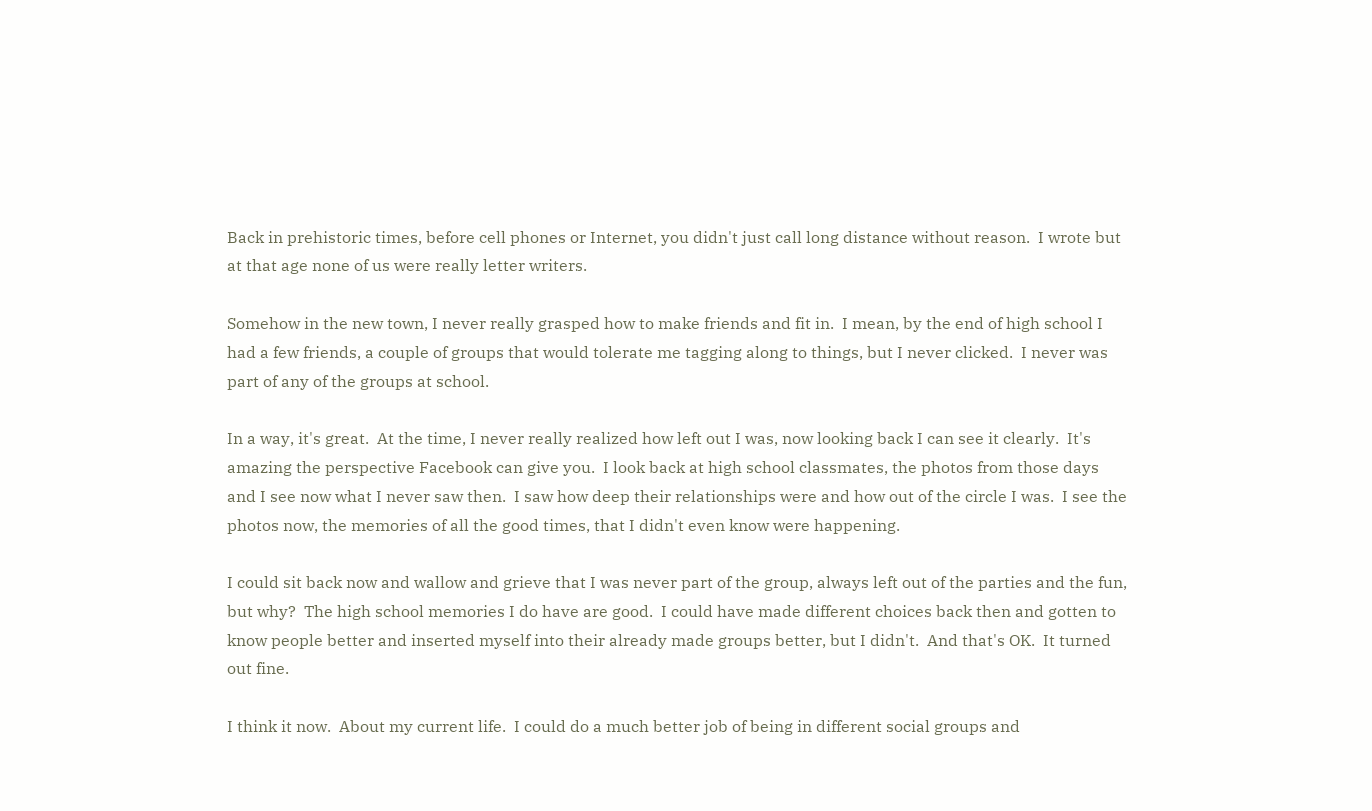Back in prehistoric times, before cell phones or Internet, you didn't just call long distance without reason.  I wrote but at that age none of us were really letter writers.

Somehow in the new town, I never really grasped how to make friends and fit in.  I mean, by the end of high school I had a few friends, a couple of groups that would tolerate me tagging along to things, but I never clicked.  I never was part of any of the groups at school.

In a way, it's great.  At the time, I never really realized how left out I was, now looking back I can see it clearly.  It's amazing the perspective Facebook can give you.  I look back at high school classmates, the photos from those days and I see now what I never saw then.  I saw how deep their relationships were and how out of the circle I was.  I see the photos now, the memories of all the good times, that I didn't even know were happening.

I could sit back now and wallow and grieve that I was never part of the group, always left out of the parties and the fun, but why?  The high school memories I do have are good.  I could have made different choices back then and gotten to know people better and inserted myself into their already made groups better, but I didn't.  And that's OK.  It turned out fine.

I think it now.  About my current life.  I could do a much better job of being in different social groups and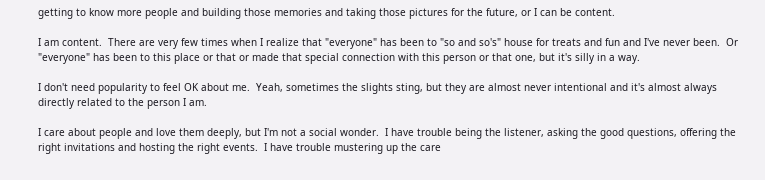getting to know more people and building those memories and taking those pictures for the future, or I can be content.

I am content.  There are very few times when I realize that "everyone" has been to "so and so's" house for treats and fun and I've never been.  Or "everyone" has been to this place or that or made that special connection with this person or that one, but it's silly in a way.

I don't need popularity to feel OK about me.  Yeah, sometimes the slights sting, but they are almost never intentional and it's almost always directly related to the person I am.

I care about people and love them deeply, but I'm not a social wonder.  I have trouble being the listener, asking the good questions, offering the right invitations and hosting the right events.  I have trouble mustering up the care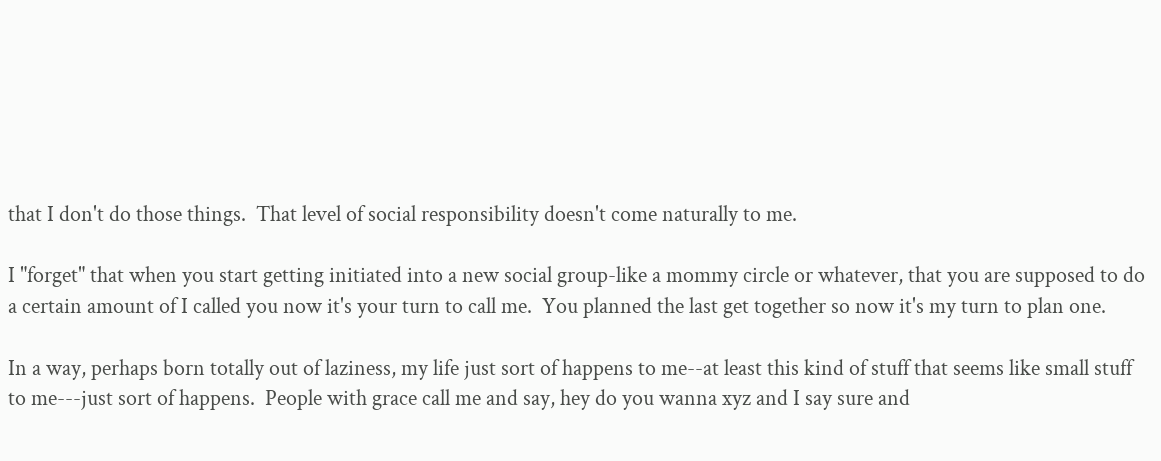that I don't do those things.  That level of social responsibility doesn't come naturally to me.

I "forget" that when you start getting initiated into a new social group-like a mommy circle or whatever, that you are supposed to do a certain amount of I called you now it's your turn to call me.  You planned the last get together so now it's my turn to plan one.

In a way, perhaps born totally out of laziness, my life just sort of happens to me--at least this kind of stuff that seems like small stuff to me---just sort of happens.  People with grace call me and say, hey do you wanna xyz and I say sure and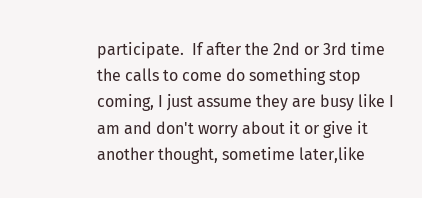participate.  If after the 2nd or 3rd time the calls to come do something stop coming, I just assume they are busy like I am and don't worry about it or give it another thought, sometime later,like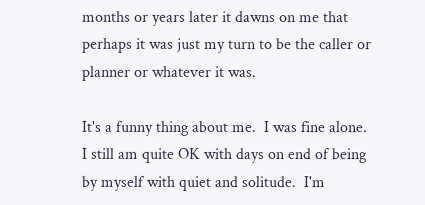months or years later it dawns on me that perhaps it was just my turn to be the caller or planner or whatever it was.

It's a funny thing about me.  I was fine alone.  I still am quite OK with days on end of being by myself with quiet and solitude.  I'm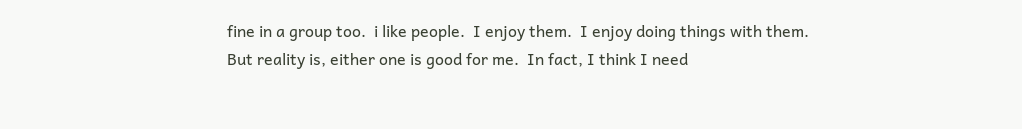fine in a group too.  i like people.  I enjoy them.  I enjoy doing things with them.  But reality is, either one is good for me.  In fact, I think I need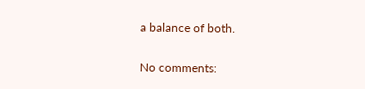a balance of both.

No comments: